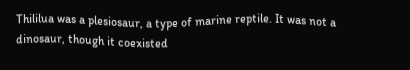Thililua was a plesiosaur, a type of marine reptile. It was not a dinosaur, though it coexisted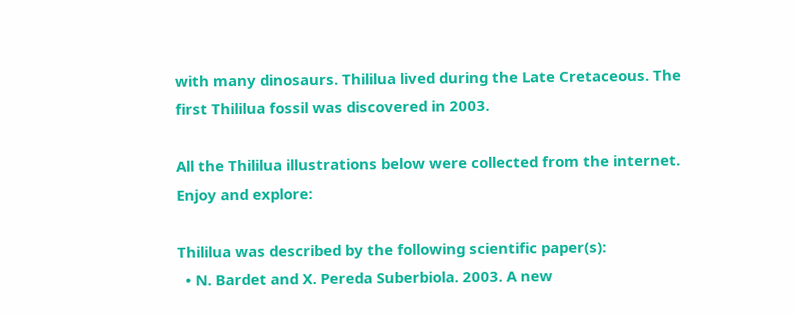with many dinosaurs. Thililua lived during the Late Cretaceous. The first Thililua fossil was discovered in 2003.

All the Thililua illustrations below were collected from the internet. Enjoy and explore:

Thililua was described by the following scientific paper(s):
  • N. Bardet and X. Pereda Suberbiola. 2003. A new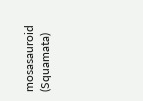mosasauroid (Squamata)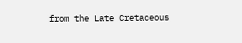from the Late Cretaceous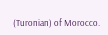(Turonian) of Morocco.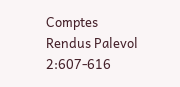Comptes Rendus Palevol 2:607-616